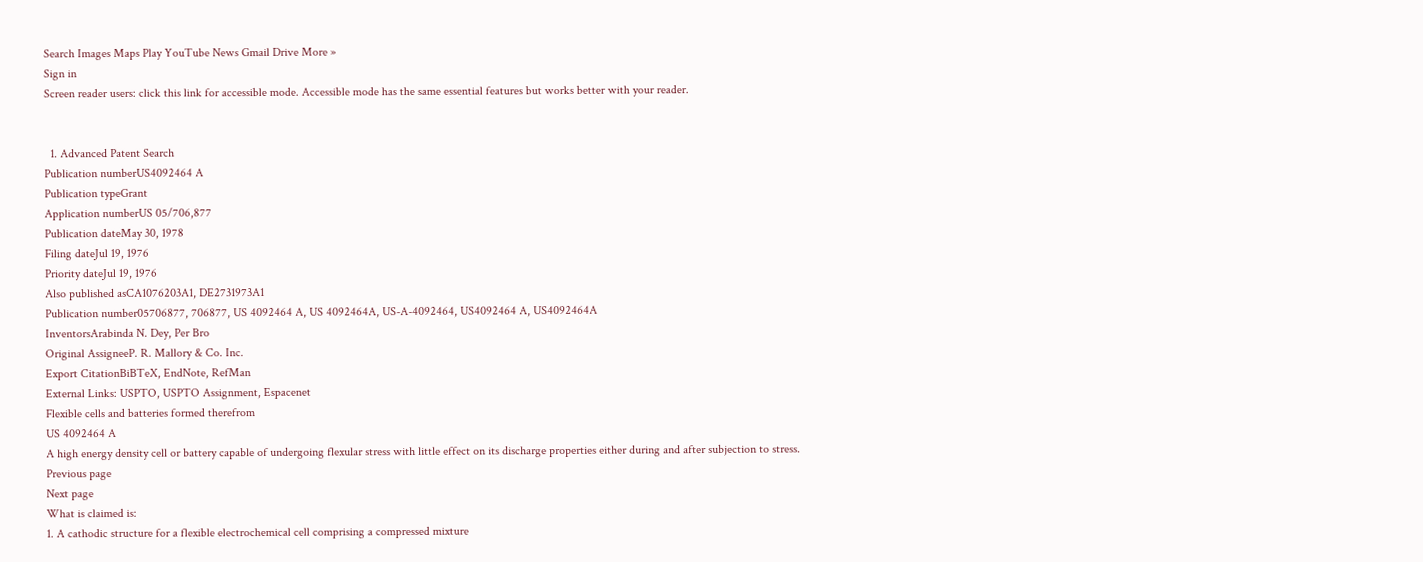Search Images Maps Play YouTube News Gmail Drive More »
Sign in
Screen reader users: click this link for accessible mode. Accessible mode has the same essential features but works better with your reader.


  1. Advanced Patent Search
Publication numberUS4092464 A
Publication typeGrant
Application numberUS 05/706,877
Publication dateMay 30, 1978
Filing dateJul 19, 1976
Priority dateJul 19, 1976
Also published asCA1076203A1, DE2731973A1
Publication number05706877, 706877, US 4092464 A, US 4092464A, US-A-4092464, US4092464 A, US4092464A
InventorsArabinda N. Dey, Per Bro
Original AssigneeP. R. Mallory & Co. Inc.
Export CitationBiBTeX, EndNote, RefMan
External Links: USPTO, USPTO Assignment, Espacenet
Flexible cells and batteries formed therefrom
US 4092464 A
A high energy density cell or battery capable of undergoing flexular stress with little effect on its discharge properties either during and after subjection to stress.
Previous page
Next page
What is claimed is:
1. A cathodic structure for a flexible electrochemical cell comprising a compressed mixture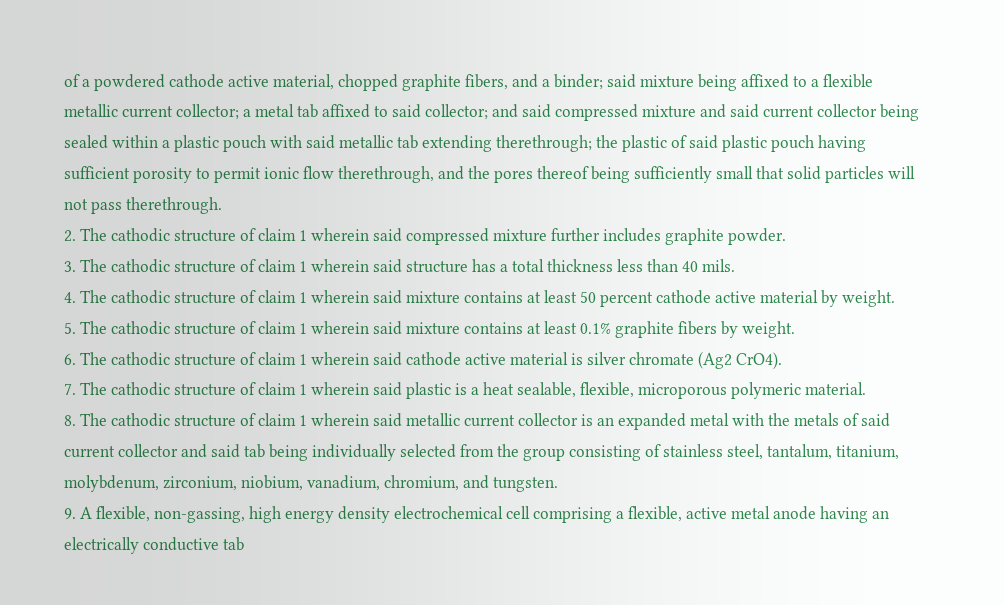of a powdered cathode active material, chopped graphite fibers, and a binder; said mixture being affixed to a flexible metallic current collector; a metal tab affixed to said collector; and said compressed mixture and said current collector being sealed within a plastic pouch with said metallic tab extending therethrough; the plastic of said plastic pouch having sufficient porosity to permit ionic flow therethrough, and the pores thereof being sufficiently small that solid particles will not pass therethrough.
2. The cathodic structure of claim 1 wherein said compressed mixture further includes graphite powder.
3. The cathodic structure of claim 1 wherein said structure has a total thickness less than 40 mils.
4. The cathodic structure of claim 1 wherein said mixture contains at least 50 percent cathode active material by weight.
5. The cathodic structure of claim 1 wherein said mixture contains at least 0.1% graphite fibers by weight.
6. The cathodic structure of claim 1 wherein said cathode active material is silver chromate (Ag2 CrO4).
7. The cathodic structure of claim 1 wherein said plastic is a heat sealable, flexible, microporous polymeric material.
8. The cathodic structure of claim 1 wherein said metallic current collector is an expanded metal with the metals of said current collector and said tab being individually selected from the group consisting of stainless steel, tantalum, titanium, molybdenum, zirconium, niobium, vanadium, chromium, and tungsten.
9. A flexible, non-gassing, high energy density electrochemical cell comprising a flexible, active metal anode having an electrically conductive tab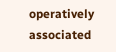operatively associated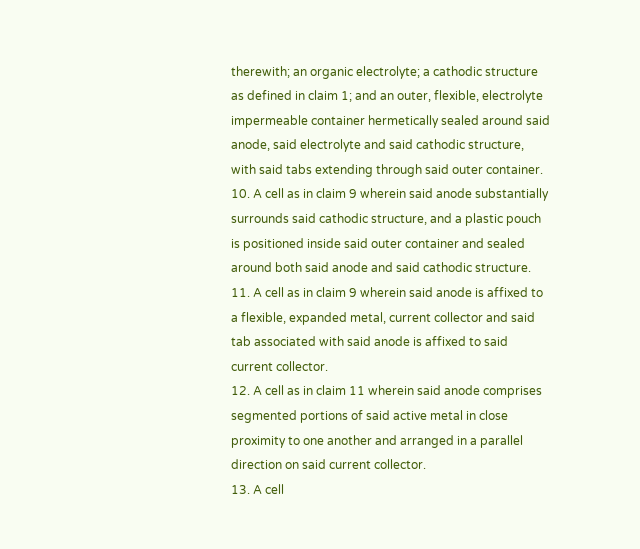therewith; an organic electrolyte; a cathodic structure as defined in claim 1; and an outer, flexible, electrolyte impermeable container hermetically sealed around said anode, said electrolyte and said cathodic structure, with said tabs extending through said outer container.
10. A cell as in claim 9 wherein said anode substantially surrounds said cathodic structure, and a plastic pouch is positioned inside said outer container and sealed around both said anode and said cathodic structure.
11. A cell as in claim 9 wherein said anode is affixed to a flexible, expanded metal, current collector and said tab associated with said anode is affixed to said current collector.
12. A cell as in claim 11 wherein said anode comprises segmented portions of said active metal in close proximity to one another and arranged in a parallel direction on said current collector.
13. A cell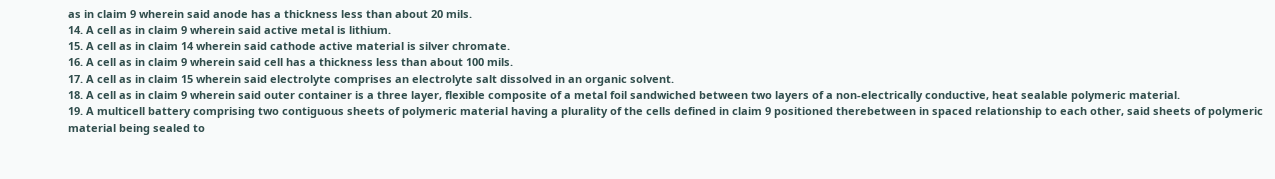as in claim 9 wherein said anode has a thickness less than about 20 mils.
14. A cell as in claim 9 wherein said active metal is lithium.
15. A cell as in claim 14 wherein said cathode active material is silver chromate.
16. A cell as in claim 9 wherein said cell has a thickness less than about 100 mils.
17. A cell as in claim 15 wherein said electrolyte comprises an electrolyte salt dissolved in an organic solvent.
18. A cell as in claim 9 wherein said outer container is a three layer, flexible composite of a metal foil sandwiched between two layers of a non-electrically conductive, heat sealable polymeric material.
19. A multicell battery comprising two contiguous sheets of polymeric material having a plurality of the cells defined in claim 9 positioned therebetween in spaced relationship to each other, said sheets of polymeric material being sealed to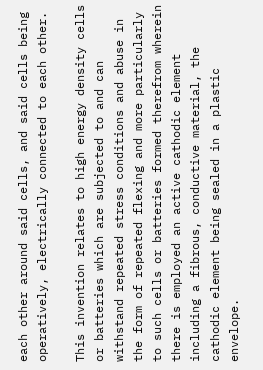each other around said cells, and said cells being operatively, electrically connected to each other.

This invention relates to high energy density cells or batteries which are subjected to and can withstand repeated stress conditions and abuse in the form of repeated flexing and more particularly to such cells or batteries formed therefrom wherein there is employed an active cathodic element including a fibrous, conductive material, the cathodic element being sealed in a plastic envelope.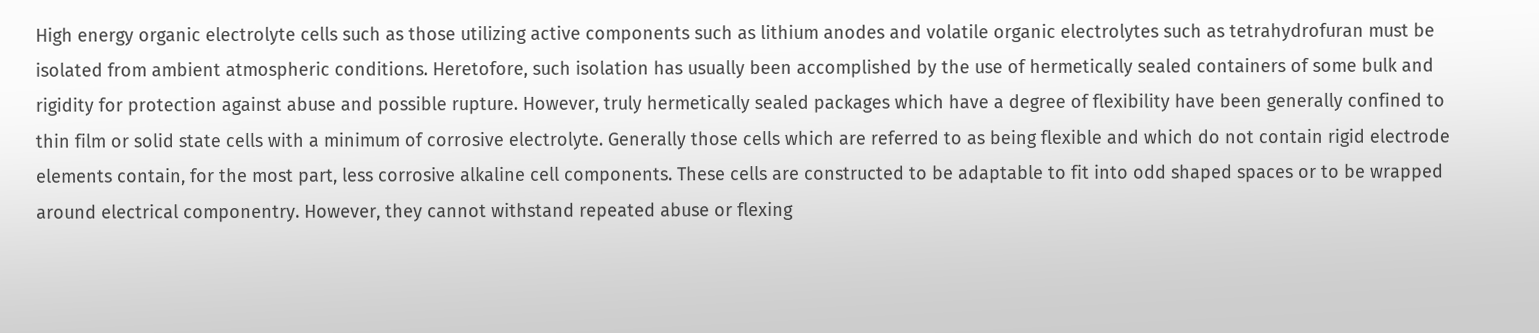High energy organic electrolyte cells such as those utilizing active components such as lithium anodes and volatile organic electrolytes such as tetrahydrofuran must be isolated from ambient atmospheric conditions. Heretofore, such isolation has usually been accomplished by the use of hermetically sealed containers of some bulk and rigidity for protection against abuse and possible rupture. However, truly hermetically sealed packages which have a degree of flexibility have been generally confined to thin film or solid state cells with a minimum of corrosive electrolyte. Generally those cells which are referred to as being flexible and which do not contain rigid electrode elements contain, for the most part, less corrosive alkaline cell components. These cells are constructed to be adaptable to fit into odd shaped spaces or to be wrapped around electrical componentry. However, they cannot withstand repeated abuse or flexing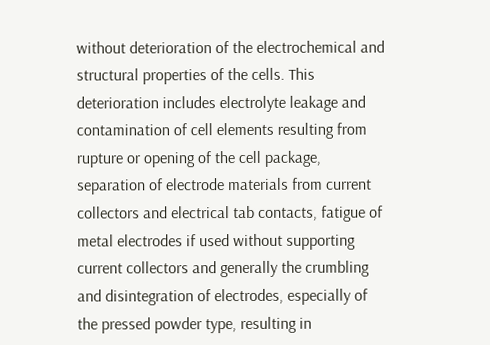without deterioration of the electrochemical and structural properties of the cells. This deterioration includes electrolyte leakage and contamination of cell elements resulting from rupture or opening of the cell package, separation of electrode materials from current collectors and electrical tab contacts, fatigue of metal electrodes if used without supporting current collectors and generally the crumbling and disintegration of electrodes, especially of the pressed powder type, resulting in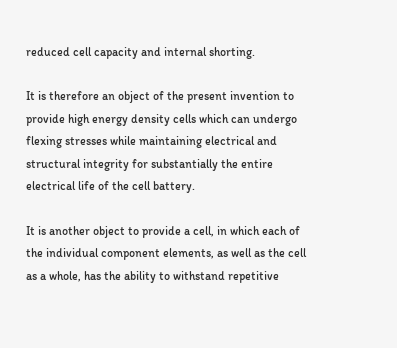reduced cell capacity and internal shorting.

It is therefore an object of the present invention to provide high energy density cells which can undergo flexing stresses while maintaining electrical and structural integrity for substantially the entire electrical life of the cell battery.

It is another object to provide a cell, in which each of the individual component elements, as well as the cell as a whole, has the ability to withstand repetitive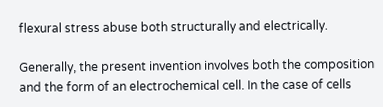flexural stress abuse both structurally and electrically.

Generally, the present invention involves both the composition and the form of an electrochemical cell. In the case of cells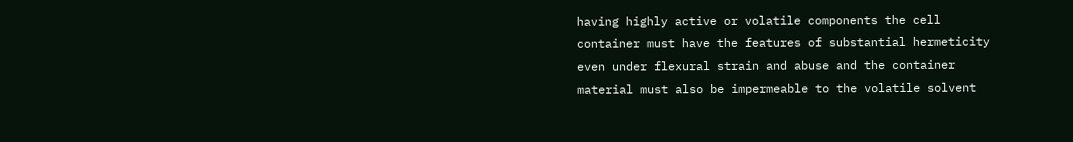having highly active or volatile components the cell container must have the features of substantial hermeticity even under flexural strain and abuse and the container material must also be impermeable to the volatile solvent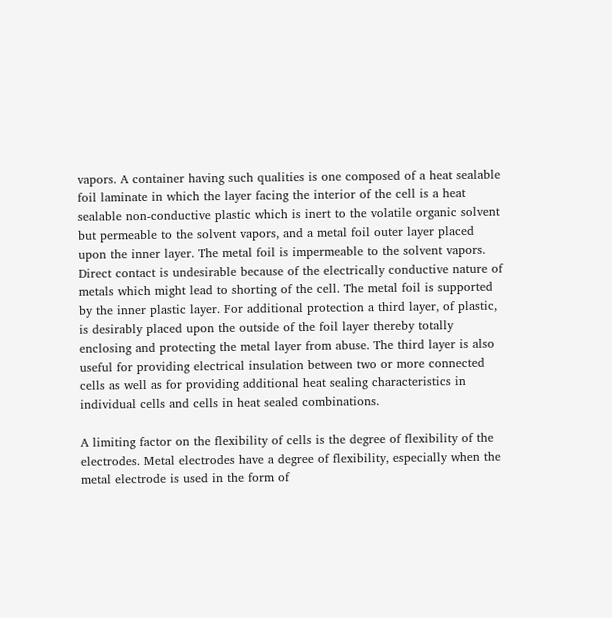vapors. A container having such qualities is one composed of a heat sealable foil laminate in which the layer facing the interior of the cell is a heat sealable non-conductive plastic which is inert to the volatile organic solvent but permeable to the solvent vapors, and a metal foil outer layer placed upon the inner layer. The metal foil is impermeable to the solvent vapors. Direct contact is undesirable because of the electrically conductive nature of metals which might lead to shorting of the cell. The metal foil is supported by the inner plastic layer. For additional protection a third layer, of plastic, is desirably placed upon the outside of the foil layer thereby totally enclosing and protecting the metal layer from abuse. The third layer is also useful for providing electrical insulation between two or more connected cells as well as for providing additional heat sealing characteristics in individual cells and cells in heat sealed combinations.

A limiting factor on the flexibility of cells is the degree of flexibility of the electrodes. Metal electrodes have a degree of flexibility, especially when the metal electrode is used in the form of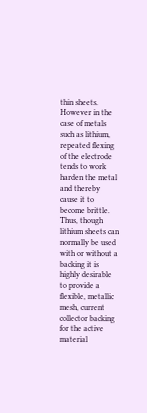thin sheets. However in the case of metals such as lithium, repeated flexing of the electrode tends to work harden the metal and thereby cause it to become brittle. Thus, though lithium sheets can normally be used with or without a backing it is highly desirable to provide a flexible, metallic mesh, current collector backing for the active material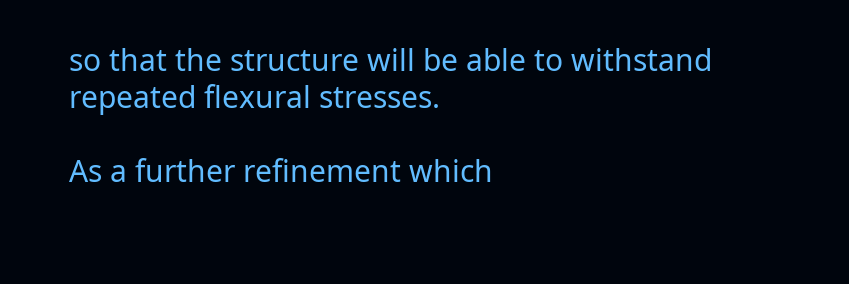so that the structure will be able to withstand repeated flexural stresses.

As a further refinement which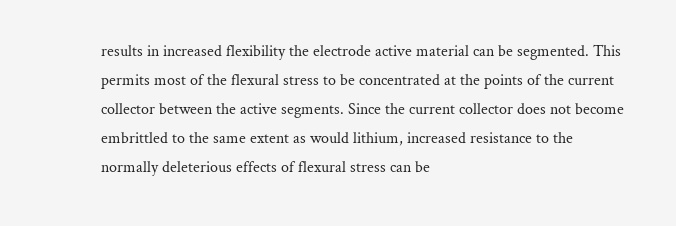results in increased flexibility the electrode active material can be segmented. This permits most of the flexural stress to be concentrated at the points of the current collector between the active segments. Since the current collector does not become embrittled to the same extent as would lithium, increased resistance to the normally deleterious effects of flexural stress can be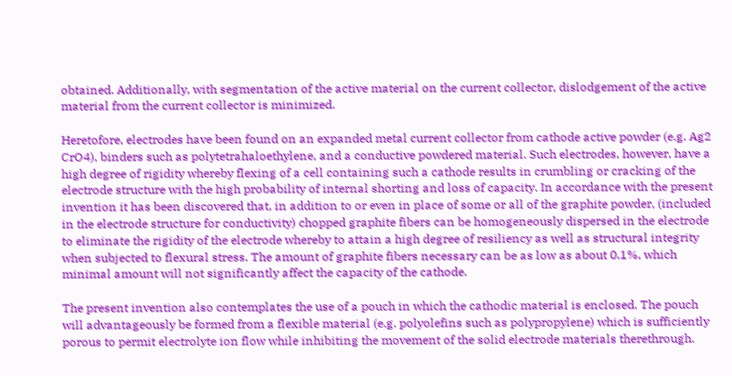obtained. Additionally, with segmentation of the active material on the current collector, dislodgement of the active material from the current collector is minimized.

Heretofore, electrodes have been found on an expanded metal current collector from cathode active powder (e.g. Ag2 CrO4), binders such as polytetrahaloethylene, and a conductive powdered material. Such electrodes, however, have a high degree of rigidity whereby flexing of a cell containing such a cathode results in crumbling or cracking of the electrode structure with the high probability of internal shorting and loss of capacity. In accordance with the present invention it has been discovered that, in addition to or even in place of some or all of the graphite powder, (included in the electrode structure for conductivity) chopped graphite fibers can be homogeneously dispersed in the electrode to eliminate the rigidity of the electrode whereby to attain a high degree of resiliency as well as structural integrity when subjected to flexural stress. The amount of graphite fibers necessary can be as low as about 0.1%, which minimal amount will not significantly affect the capacity of the cathode.

The present invention also contemplates the use of a pouch in which the cathodic material is enclosed. The pouch will advantageously be formed from a flexible material (e.g. polyolefins such as polypropylene) which is sufficiently porous to permit electrolyte ion flow while inhibiting the movement of the solid electrode materials therethrough.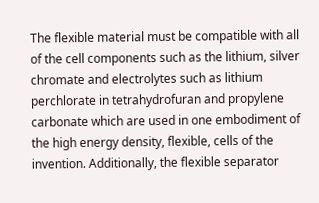The flexible material must be compatible with all of the cell components such as the lithium, silver chromate and electrolytes such as lithium perchlorate in tetrahydrofuran and propylene carbonate which are used in one embodiment of the high energy density, flexible, cells of the invention. Additionally, the flexible separator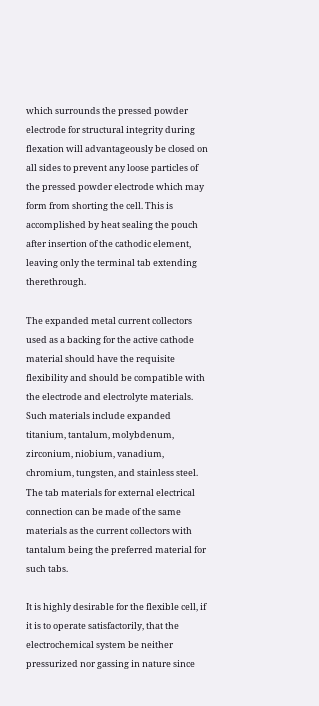which surrounds the pressed powder electrode for structural integrity during flexation will advantageously be closed on all sides to prevent any loose particles of the pressed powder electrode which may form from shorting the cell. This is accomplished by heat sealing the pouch after insertion of the cathodic element, leaving only the terminal tab extending therethrough.

The expanded metal current collectors used as a backing for the active cathode material should have the requisite flexibility and should be compatible with the electrode and electrolyte materials. Such materials include expanded titanium, tantalum, molybdenum, zirconium, niobium, vanadium, chromium, tungsten, and stainless steel. The tab materials for external electrical connection can be made of the same materials as the current collectors with tantalum being the preferred material for such tabs.

It is highly desirable for the flexible cell, if it is to operate satisfactorily, that the electrochemical system be neither pressurized nor gassing in nature since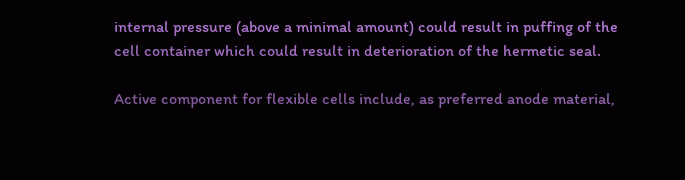internal pressure (above a minimal amount) could result in puffing of the cell container which could result in deterioration of the hermetic seal.

Active component for flexible cells include, as preferred anode material,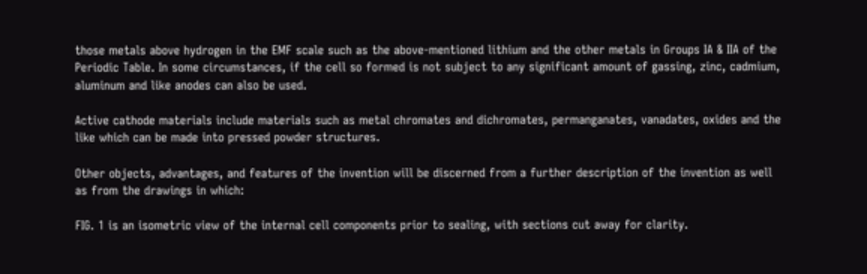those metals above hydrogen in the EMF scale such as the above-mentioned lithium and the other metals in Groups IA & IIA of the Periodic Table. In some circumstances, if the cell so formed is not subject to any significant amount of gassing, zinc, cadmium, aluminum and like anodes can also be used.

Active cathode materials include materials such as metal chromates and dichromates, permanganates, vanadates, oxides and the like which can be made into pressed powder structures.

Other objects, advantages, and features of the invention will be discerned from a further description of the invention as well as from the drawings in which:

FIG. 1 is an isometric view of the internal cell components prior to sealing, with sections cut away for clarity.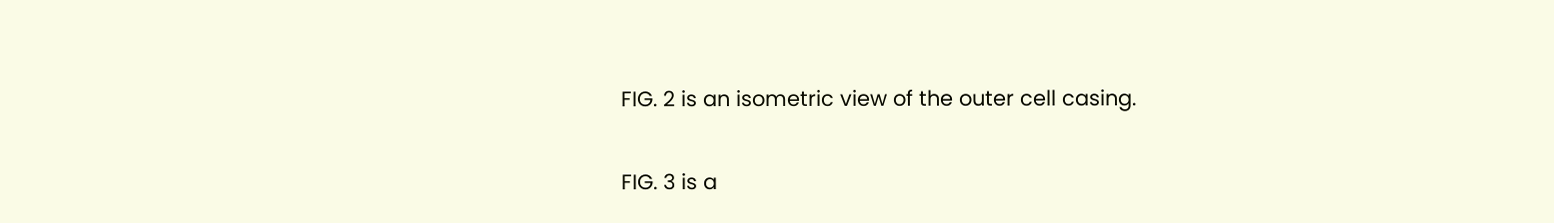FIG. 2 is an isometric view of the outer cell casing.

FIG. 3 is a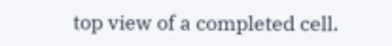top view of a completed cell.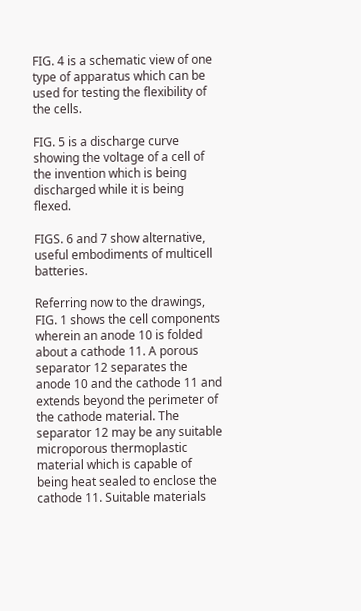FIG. 4 is a schematic view of one type of apparatus which can be used for testing the flexibility of the cells.

FIG. 5 is a discharge curve showing the voltage of a cell of the invention which is being discharged while it is being flexed.

FIGS. 6 and 7 show alternative, useful embodiments of multicell batteries.

Referring now to the drawings, FIG. 1 shows the cell components wherein an anode 10 is folded about a cathode 11. A porous separator 12 separates the anode 10 and the cathode 11 and extends beyond the perimeter of the cathode material. The separator 12 may be any suitable microporous thermoplastic material which is capable of being heat sealed to enclose the cathode 11. Suitable materials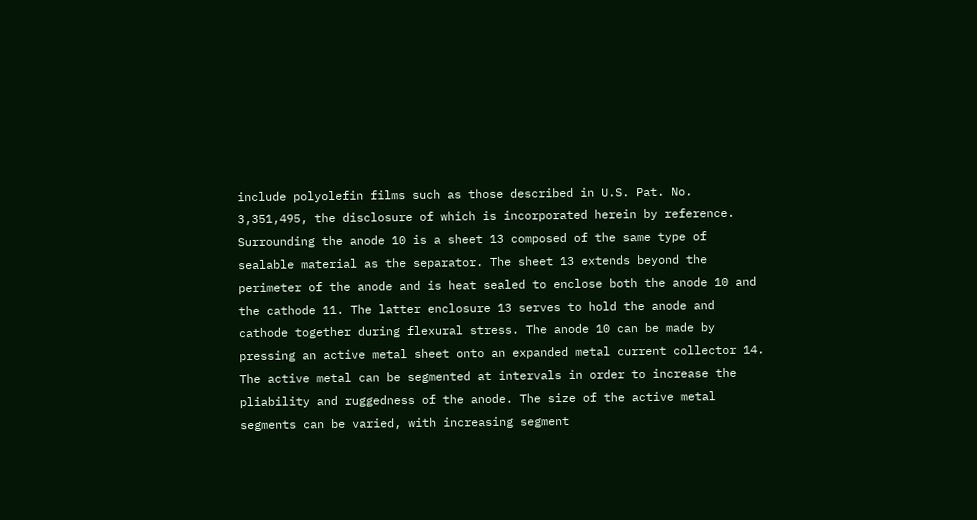include polyolefin films such as those described in U.S. Pat. No. 3,351,495, the disclosure of which is incorporated herein by reference. Surrounding the anode 10 is a sheet 13 composed of the same type of sealable material as the separator. The sheet 13 extends beyond the perimeter of the anode and is heat sealed to enclose both the anode 10 and the cathode 11. The latter enclosure 13 serves to hold the anode and cathode together during flexural stress. The anode 10 can be made by pressing an active metal sheet onto an expanded metal current collector 14. The active metal can be segmented at intervals in order to increase the pliability and ruggedness of the anode. The size of the active metal segments can be varied, with increasing segment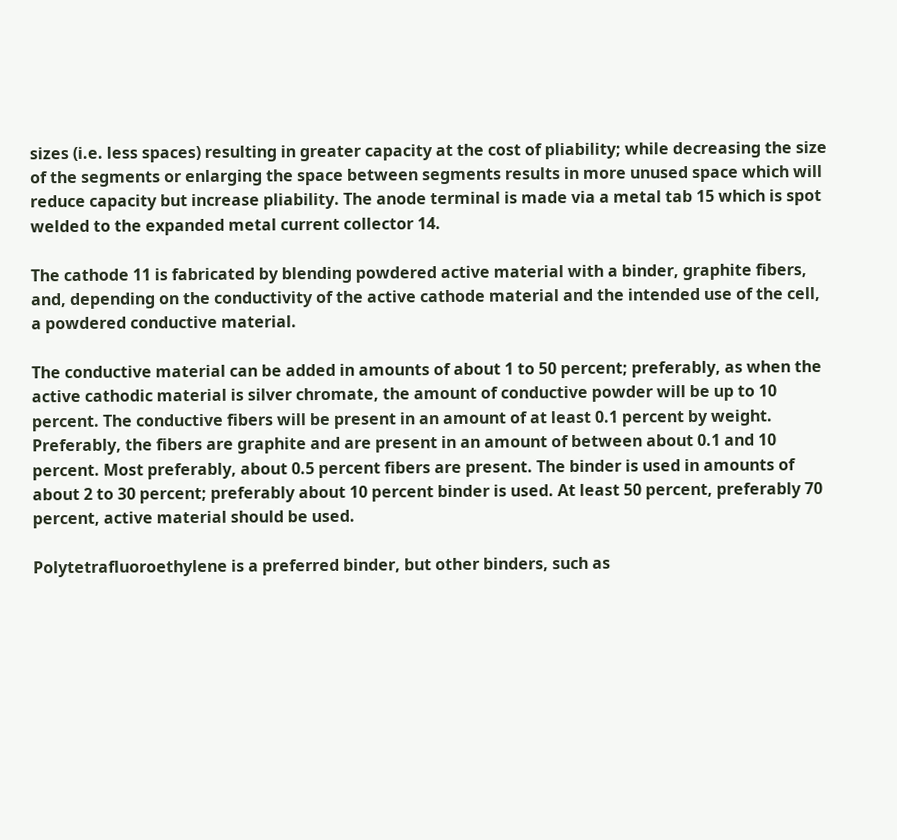sizes (i.e. less spaces) resulting in greater capacity at the cost of pliability; while decreasing the size of the segments or enlarging the space between segments results in more unused space which will reduce capacity but increase pliability. The anode terminal is made via a metal tab 15 which is spot welded to the expanded metal current collector 14.

The cathode 11 is fabricated by blending powdered active material with a binder, graphite fibers, and, depending on the conductivity of the active cathode material and the intended use of the cell, a powdered conductive material.

The conductive material can be added in amounts of about 1 to 50 percent; preferably, as when the active cathodic material is silver chromate, the amount of conductive powder will be up to 10 percent. The conductive fibers will be present in an amount of at least 0.1 percent by weight. Preferably, the fibers are graphite and are present in an amount of between about 0.1 and 10 percent. Most preferably, about 0.5 percent fibers are present. The binder is used in amounts of about 2 to 30 percent; preferably about 10 percent binder is used. At least 50 percent, preferably 70 percent, active material should be used.

Polytetrafluoroethylene is a preferred binder, but other binders, such as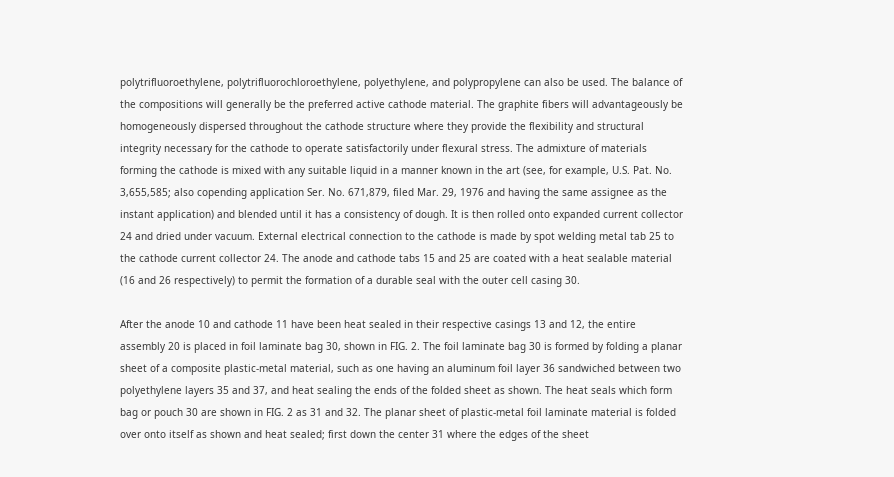polytrifluoroethylene, polytrifluorochloroethylene, polyethylene, and polypropylene can also be used. The balance of the compositions will generally be the preferred active cathode material. The graphite fibers will advantageously be homogeneously dispersed throughout the cathode structure where they provide the flexibility and structural integrity necessary for the cathode to operate satisfactorily under flexural stress. The admixture of materials forming the cathode is mixed with any suitable liquid in a manner known in the art (see, for example, U.S. Pat. No. 3,655,585; also copending application Ser. No. 671,879, filed Mar. 29, 1976 and having the same assignee as the instant application) and blended until it has a consistency of dough. It is then rolled onto expanded current collector 24 and dried under vacuum. External electrical connection to the cathode is made by spot welding metal tab 25 to the cathode current collector 24. The anode and cathode tabs 15 and 25 are coated with a heat sealable material (16 and 26 respectively) to permit the formation of a durable seal with the outer cell casing 30.

After the anode 10 and cathode 11 have been heat sealed in their respective casings 13 and 12, the entire assembly 20 is placed in foil laminate bag 30, shown in FIG. 2. The foil laminate bag 30 is formed by folding a planar sheet of a composite plastic-metal material, such as one having an aluminum foil layer 36 sandwiched between two polyethylene layers 35 and 37, and heat sealing the ends of the folded sheet as shown. The heat seals which form bag or pouch 30 are shown in FIG. 2 as 31 and 32. The planar sheet of plastic-metal foil laminate material is folded over onto itself as shown and heat sealed; first down the center 31 where the edges of the sheet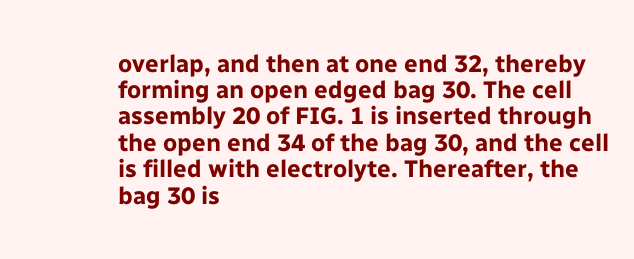overlap, and then at one end 32, thereby forming an open edged bag 30. The cell assembly 20 of FIG. 1 is inserted through the open end 34 of the bag 30, and the cell is filled with electrolyte. Thereafter, the bag 30 is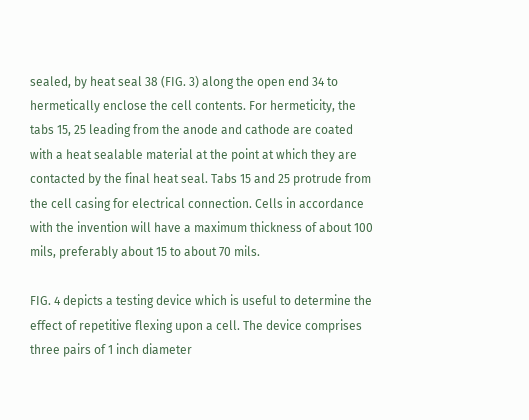sealed, by heat seal 38 (FIG. 3) along the open end 34 to hermetically enclose the cell contents. For hermeticity, the tabs 15, 25 leading from the anode and cathode are coated with a heat sealable material at the point at which they are contacted by the final heat seal. Tabs 15 and 25 protrude from the cell casing for electrical connection. Cells in accordance with the invention will have a maximum thickness of about 100 mils, preferably about 15 to about 70 mils.

FIG. 4 depicts a testing device which is useful to determine the effect of repetitive flexing upon a cell. The device comprises three pairs of 1 inch diameter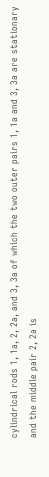cylindrical rods 1, 1a, 2, 2a, and 3, 3a of which the two outer pairs 1, 1a and 3, 3a are stationary and the middle pair 2, 2a is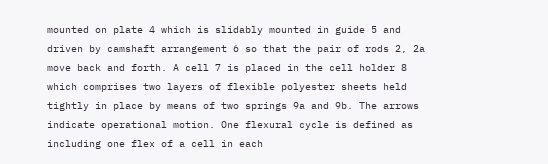mounted on plate 4 which is slidably mounted in guide 5 and driven by camshaft arrangement 6 so that the pair of rods 2, 2a move back and forth. A cell 7 is placed in the cell holder 8 which comprises two layers of flexible polyester sheets held tightly in place by means of two springs 9a and 9b. The arrows indicate operational motion. One flexural cycle is defined as including one flex of a cell in each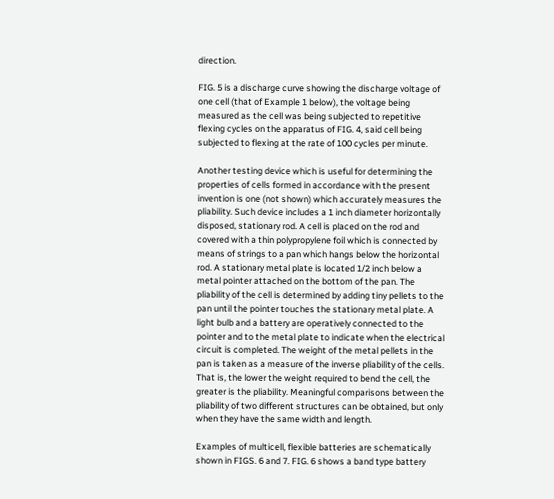direction.

FIG. 5 is a discharge curve showing the discharge voltage of one cell (that of Example 1 below), the voltage being measured as the cell was being subjected to repetitive flexing cycles on the apparatus of FIG. 4, said cell being subjected to flexing at the rate of 100 cycles per minute.

Another testing device which is useful for determining the properties of cells formed in accordance with the present invention is one (not shown) which accurately measures the pliability. Such device includes a 1 inch diameter horizontally disposed, stationary rod. A cell is placed on the rod and covered with a thin polypropylene foil which is connected by means of strings to a pan which hangs below the horizontal rod. A stationary metal plate is located 1/2 inch below a metal pointer attached on the bottom of the pan. The pliability of the cell is determined by adding tiny pellets to the pan until the pointer touches the stationary metal plate. A light bulb and a battery are operatively connected to the pointer and to the metal plate to indicate when the electrical circuit is completed. The weight of the metal pellets in the pan is taken as a measure of the inverse pliability of the cells. That is, the lower the weight required to bend the cell, the greater is the pliability. Meaningful comparisons between the pliability of two different structures can be obtained, but only when they have the same width and length.

Examples of multicell, flexible batteries are schematically shown in FIGS. 6 and 7. FIG. 6 shows a band type battery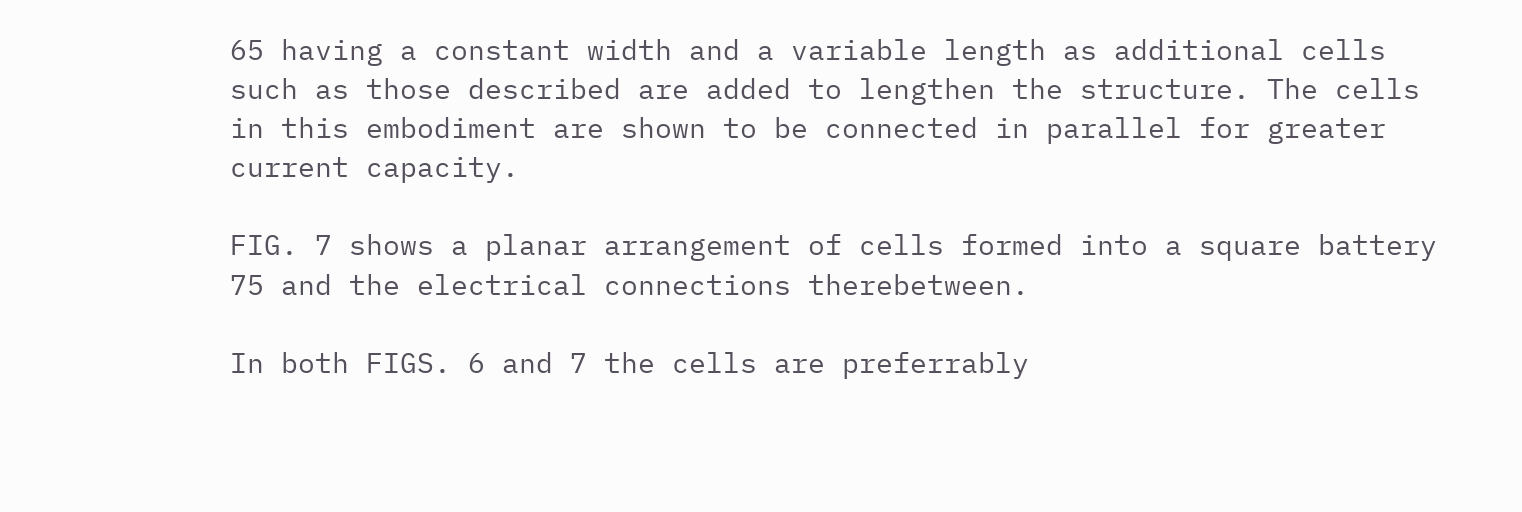65 having a constant width and a variable length as additional cells such as those described are added to lengthen the structure. The cells in this embodiment are shown to be connected in parallel for greater current capacity.

FIG. 7 shows a planar arrangement of cells formed into a square battery 75 and the electrical connections therebetween.

In both FIGS. 6 and 7 the cells are preferrably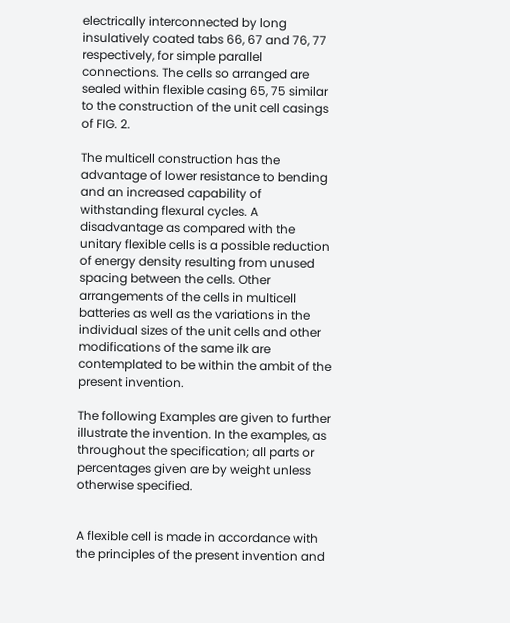electrically interconnected by long insulatively coated tabs 66, 67 and 76, 77 respectively, for simple parallel connections. The cells so arranged are sealed within flexible casing 65, 75 similar to the construction of the unit cell casings of FIG. 2.

The multicell construction has the advantage of lower resistance to bending and an increased capability of withstanding flexural cycles. A disadvantage as compared with the unitary flexible cells is a possible reduction of energy density resulting from unused spacing between the cells. Other arrangements of the cells in multicell batteries as well as the variations in the individual sizes of the unit cells and other modifications of the same ilk are contemplated to be within the ambit of the present invention.

The following Examples are given to further illustrate the invention. In the examples, as throughout the specification; all parts or percentages given are by weight unless otherwise specified.


A flexible cell is made in accordance with the principles of the present invention and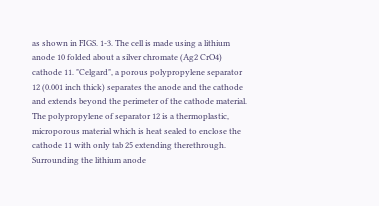as shown in FIGS. 1-3. The cell is made using a lithium anode 10 folded about a silver chromate (Ag2 CrO4) cathode 11. "Celgard", a porous polypropylene separator 12 (0.001 inch thick) separates the anode and the cathode and extends beyond the perimeter of the cathode material. The polypropylene of separator 12 is a thermoplastic, microporous material which is heat sealed to enclose the cathode 11 with only tab 25 extending therethrough. Surrounding the lithium anode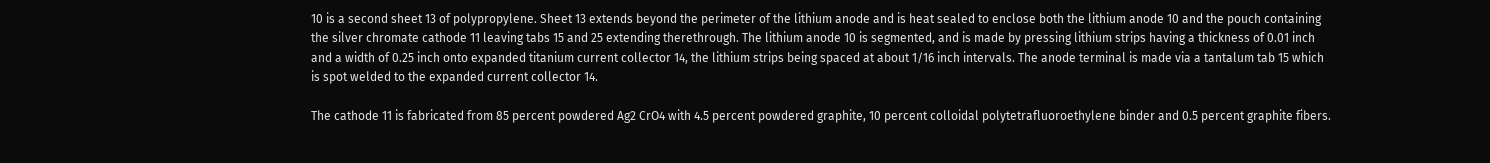10 is a second sheet 13 of polypropylene. Sheet 13 extends beyond the perimeter of the lithium anode and is heat sealed to enclose both the lithium anode 10 and the pouch containing the silver chromate cathode 11 leaving tabs 15 and 25 extending therethrough. The lithium anode 10 is segmented, and is made by pressing lithium strips having a thickness of 0.01 inch and a width of 0.25 inch onto expanded titanium current collector 14, the lithium strips being spaced at about 1/16 inch intervals. The anode terminal is made via a tantalum tab 15 which is spot welded to the expanded current collector 14.

The cathode 11 is fabricated from 85 percent powdered Ag2 CrO4 with 4.5 percent powdered graphite, 10 percent colloidal polytetrafluoroethylene binder and 0.5 percent graphite fibers.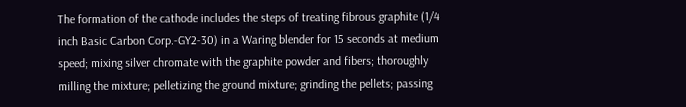The formation of the cathode includes the steps of treating fibrous graphite (1/4 inch Basic Carbon Corp.-GY2-30) in a Waring blender for 15 seconds at medium speed; mixing silver chromate with the graphite powder and fibers; thoroughly milling the mixture; pelletizing the ground mixture; grinding the pellets; passing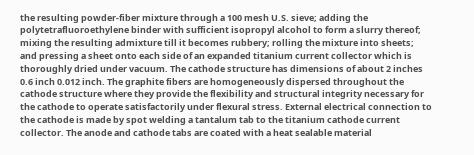the resulting powder-fiber mixture through a 100 mesh U.S. sieve; adding the polytetrafluoroethylene binder with sufficient isopropyl alcohol to form a slurry thereof; mixing the resulting admixture till it becomes rubbery; rolling the mixture into sheets; and pressing a sheet onto each side of an expanded titanium current collector which is thoroughly dried under vacuum. The cathode structure has dimensions of about 2 inches 0.6 inch 0.012 inch. The graphite fibers are homogeneously dispersed throughout the cathode structure where they provide the flexibility and structural integrity necessary for the cathode to operate satisfactorily under flexural stress. External electrical connection to the cathode is made by spot welding a tantalum tab to the titanium cathode current collector. The anode and cathode tabs are coated with a heat sealable material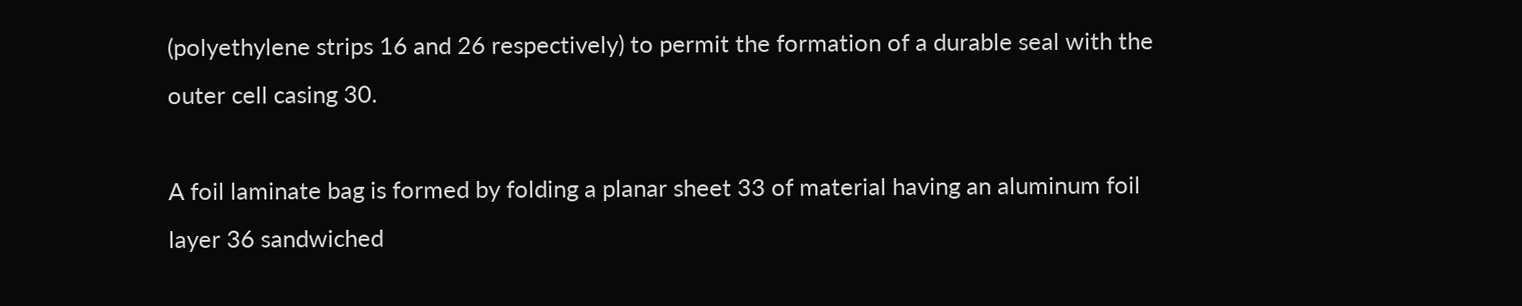(polyethylene strips 16 and 26 respectively) to permit the formation of a durable seal with the outer cell casing 30.

A foil laminate bag is formed by folding a planar sheet 33 of material having an aluminum foil layer 36 sandwiched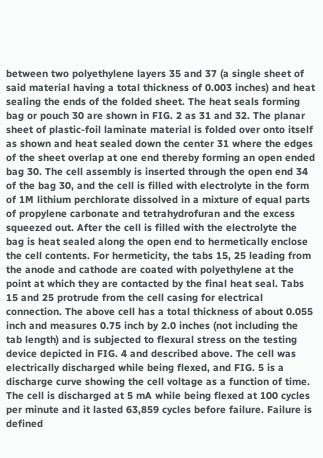between two polyethylene layers 35 and 37 (a single sheet of said material having a total thickness of 0.003 inches) and heat sealing the ends of the folded sheet. The heat seals forming bag or pouch 30 are shown in FIG. 2 as 31 and 32. The planar sheet of plastic-foil laminate material is folded over onto itself as shown and heat sealed down the center 31 where the edges of the sheet overlap at one end thereby forming an open ended bag 30. The cell assembly is inserted through the open end 34 of the bag 30, and the cell is filled with electrolyte in the form of 1M lithium perchlorate dissolved in a mixture of equal parts of propylene carbonate and tetrahydrofuran and the excess squeezed out. After the cell is filled with the electrolyte the bag is heat sealed along the open end to hermetically enclose the cell contents. For hermeticity, the tabs 15, 25 leading from the anode and cathode are coated with polyethylene at the point at which they are contacted by the final heat seal. Tabs 15 and 25 protrude from the cell casing for electrical connection. The above cell has a total thickness of about 0.055 inch and measures 0.75 inch by 2.0 inches (not including the tab length) and is subjected to flexural stress on the testing device depicted in FIG. 4 and described above. The cell was electrically discharged while being flexed, and FIG. 5 is a discharge curve showing the cell voltage as a function of time. The cell is discharged at 5 mA while being flexed at 100 cycles per minute and it lasted 63,859 cycles before failure. Failure is defined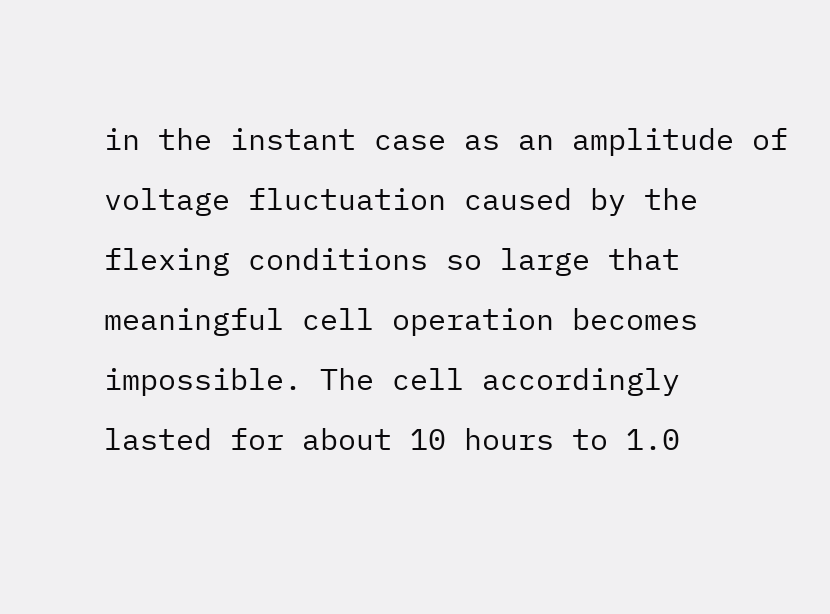in the instant case as an amplitude of voltage fluctuation caused by the flexing conditions so large that meaningful cell operation becomes impossible. The cell accordingly lasted for about 10 hours to 1.0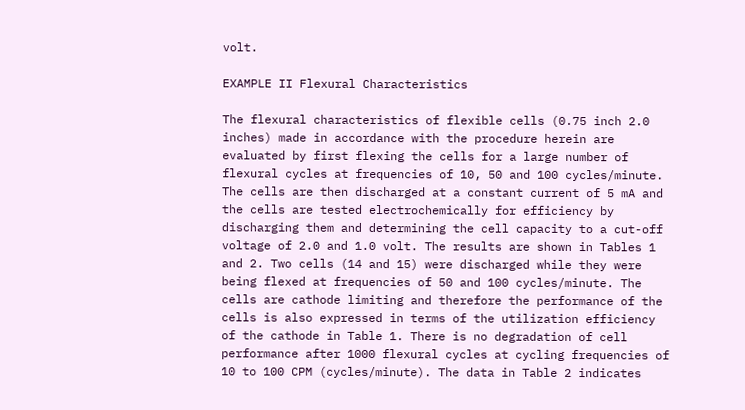volt.

EXAMPLE II Flexural Characteristics

The flexural characteristics of flexible cells (0.75 inch 2.0 inches) made in accordance with the procedure herein are evaluated by first flexing the cells for a large number of flexural cycles at frequencies of 10, 50 and 100 cycles/minute. The cells are then discharged at a constant current of 5 mA and the cells are tested electrochemically for efficiency by discharging them and determining the cell capacity to a cut-off voltage of 2.0 and 1.0 volt. The results are shown in Tables 1 and 2. Two cells (14 and 15) were discharged while they were being flexed at frequencies of 50 and 100 cycles/minute. The cells are cathode limiting and therefore the performance of the cells is also expressed in terms of the utilization efficiency of the cathode in Table 1. There is no degradation of cell performance after 1000 flexural cycles at cycling frequencies of 10 to 100 CPM (cycles/minute). The data in Table 2 indicates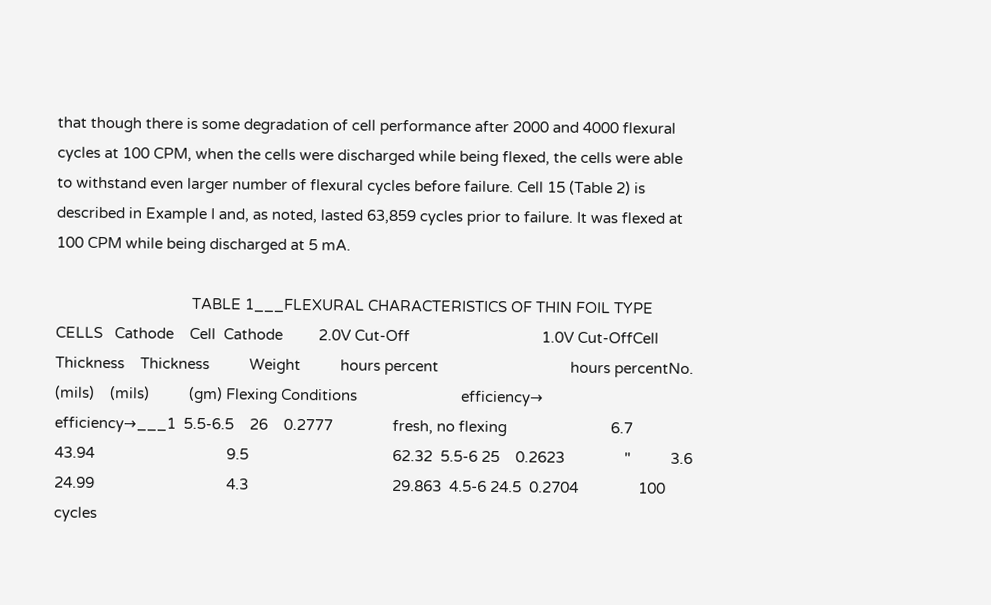that though there is some degradation of cell performance after 2000 and 4000 flexural cycles at 100 CPM, when the cells were discharged while being flexed, the cells were able to withstand even larger number of flexural cycles before failure. Cell 15 (Table 2) is described in Example I and, as noted, lasted 63,859 cycles prior to failure. It was flexed at 100 CPM while being discharged at 5 mA.

                                  TABLE 1___FLEXURAL CHARACTERISTICS OF THIN FOIL TYPE CELLS   Cathode    Cell  Cathode         2.0V Cut-Off                                 1.0V Cut-OffCell   Thickness    Thickness          Weight          hours percent                                 hours percentNo.   (mils)    (mils)          (gm) Flexing Conditions                          efficiency→                                 efficiency→___1  5.5-6.5    26    0.2777               fresh, no flexing                          6.7                             43.94                                 9.5                                    62.32  5.5-6 25    0.2623               "          3.6                             24.99                                 4.3                                    29.863  4.5-6 24.5  0.2704               100 cycles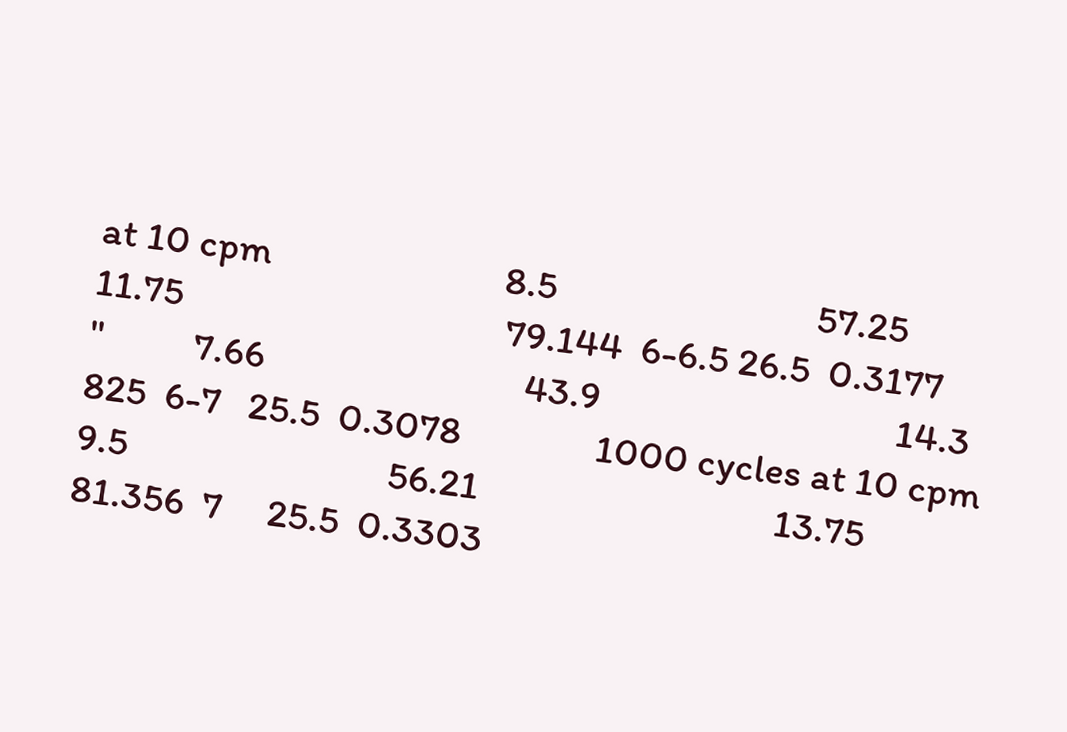at 10 cpm                          8.5                             57.25                                 11.75                                    79.144  6-6.5 26.5  0.3177               "          7.66                             43.9                                 14.3                                    825  6-7   25.5  0.3078               1000 cycles at 10 cpm                          9.5                             56.21                                 13.75                                    81.356  7     25.5  0.3303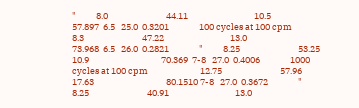"          8.0                             44.11                                 10.5                                    57.897  6.5   25.0  0.3201               100 cycles at 100 cpm                          8.3                             47.22                                 13.0                                    73.968  6.5   26.0  0.2821               "          8.25                             53.25                                 10.9                                    70.369  7-8   27.0  0.4006               1000 cycles at 100 cpm                          12.75                             57.96                                 17.63                                    80.1510 7-8   27.0  0.3672               "          8.25                             40.91                                 13.0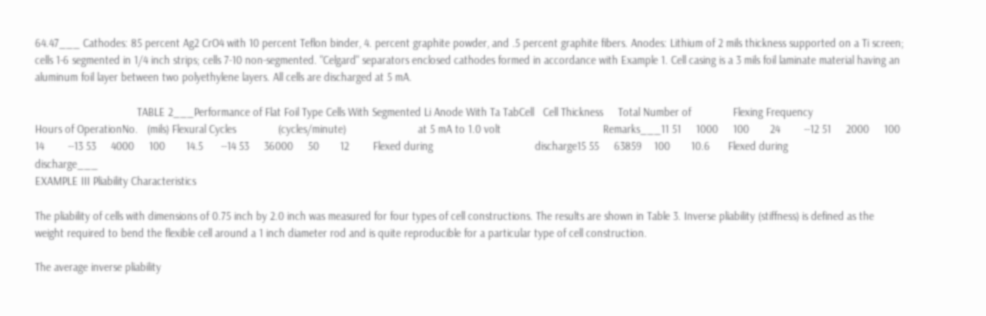64.47___ Cathodes: 85 percent Ag2 CrO4 with 10 percent Teflon binder, 4. percent graphite powder, and .5 percent graphite fibers. Anodes: Lithium of 2 mils thickness supported on a Ti screen; cells 1-6 segmented in 1/4 inch strips; cells 7-10 non-segmented. "Celgard" separators enclosed cathodes formed in accordance with Example 1. Cell casing is a 3 mils foil laminate material having an aluminum foil layer between two polyethylene layers. All cells are discharged at 5 mA.

                                  TABLE 2___Performance of Flat Foil Type Cells With Segmented Li Anode With Ta TabCell   Cell Thickness     Total Number of              Flexing Frequency                        Hours of OperationNo.   (mils) Flexural Cycles              (cycles/minute)                        at 5 mA to 1.0 volt                                  Remarks___11 51     1000     100       24        --12 51     2000     100       14        --13 53     4000     100       14.5      --14 53     36000     50       12        Flexed during                                  discharge15 55     63859    100       10.6      Flexed during                                  discharge___
EXAMPLE III Pliability Characteristics

The pliability of cells with dimensions of 0.75 inch by 2.0 inch was measured for four types of cell constructions. The results are shown in Table 3. Inverse pliability (stiffness) is defined as the weight required to bend the flexible cell around a 1 inch diameter rod and is quite reproducible for a particular type of cell construction.

The average inverse pliability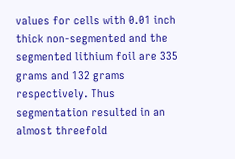values for cells with 0.01 inch thick non-segmented and the segmented lithium foil are 335 grams and 132 grams respectively. Thus segmentation resulted in an almost threefold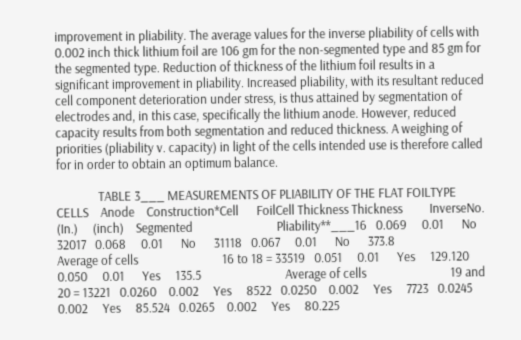improvement in pliability. The average values for the inverse pliability of cells with 0.002 inch thick lithium foil are 106 gm for the non-segmented type and 85 gm for the segmented type. Reduction of thickness of the lithium foil results in a significant improvement in pliability. Increased pliability, with its resultant reduced cell component deterioration under stress, is thus attained by segmentation of electrodes and, in this case, specifically the lithium anode. However, reduced capacity results from both segmentation and reduced thickness. A weighing of priorities (pliability v. capacity) in light of the cells intended use is therefore called for in order to obtain an optimum balance.

              TABLE 3___ MEASUREMENTS OF PLIABILITY OF THE FLAT FOILTYPE CELLS    Anode    Construction*Cell      FoilCell Thickness Thickness         InverseNo.  (In.)     (inch)    Segmented                            Pliability**___16   0.069     0.01      No      32017   0.068     0.01      No      31118   0.067     0.01      No      373.8                            Average of cells                            16 to 18 = 33519   0.051     0.01      Yes     129.120   0.050     0.01      Yes     135.5                            Average of cells                            19 and 20 = 13221   0.0260    0.002     Yes     8522   0.0250    0.002     Yes     7723   0.0245    0.002     Yes     85.524   0.0265    0.002     Yes     80.225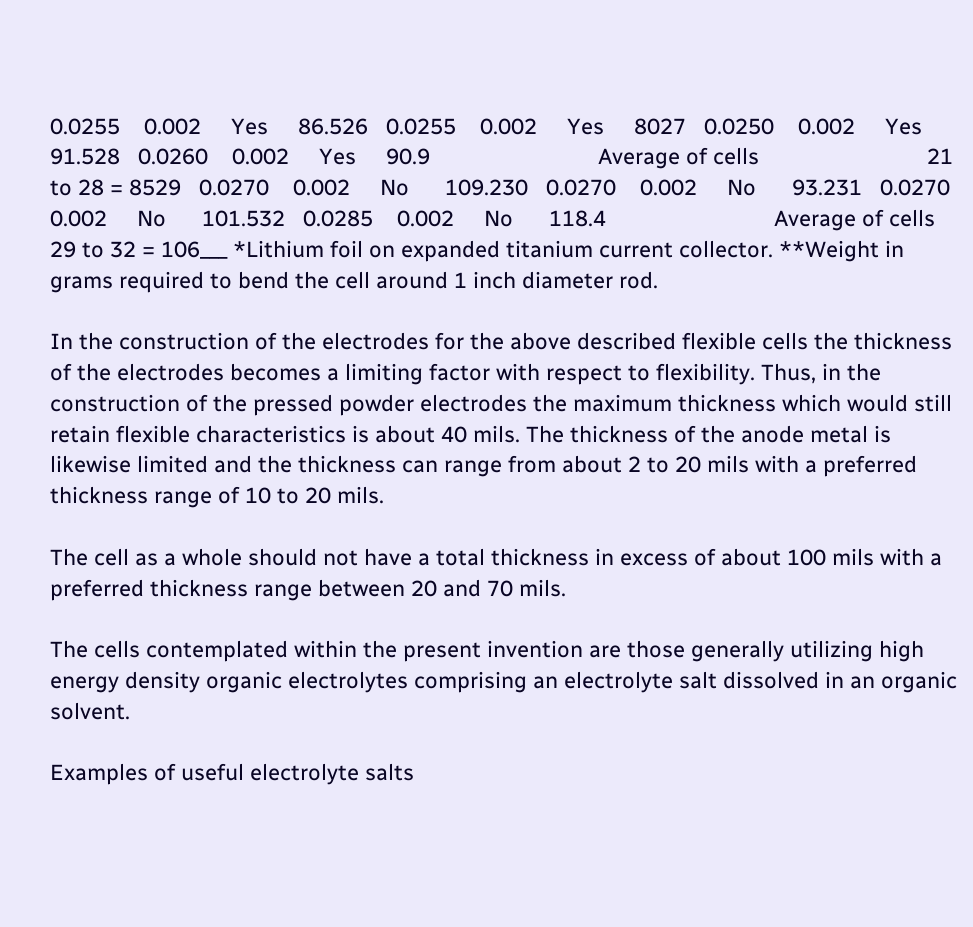0.0255    0.002     Yes     86.526   0.0255    0.002     Yes     8027   0.0250    0.002     Yes     91.528   0.0260    0.002     Yes     90.9                            Average of cells                            21 to 28 = 8529   0.0270    0.002     No      109.230   0.0270    0.002     No      93.231   0.0270    0.002     No      101.532   0.0285    0.002     No      118.4                            Average of cells                            29 to 32 = 106___ *Lithium foil on expanded titanium current collector. **Weight in grams required to bend the cell around 1 inch diameter rod.

In the construction of the electrodes for the above described flexible cells the thickness of the electrodes becomes a limiting factor with respect to flexibility. Thus, in the construction of the pressed powder electrodes the maximum thickness which would still retain flexible characteristics is about 40 mils. The thickness of the anode metal is likewise limited and the thickness can range from about 2 to 20 mils with a preferred thickness range of 10 to 20 mils.

The cell as a whole should not have a total thickness in excess of about 100 mils with a preferred thickness range between 20 and 70 mils.

The cells contemplated within the present invention are those generally utilizing high energy density organic electrolytes comprising an electrolyte salt dissolved in an organic solvent.

Examples of useful electrolyte salts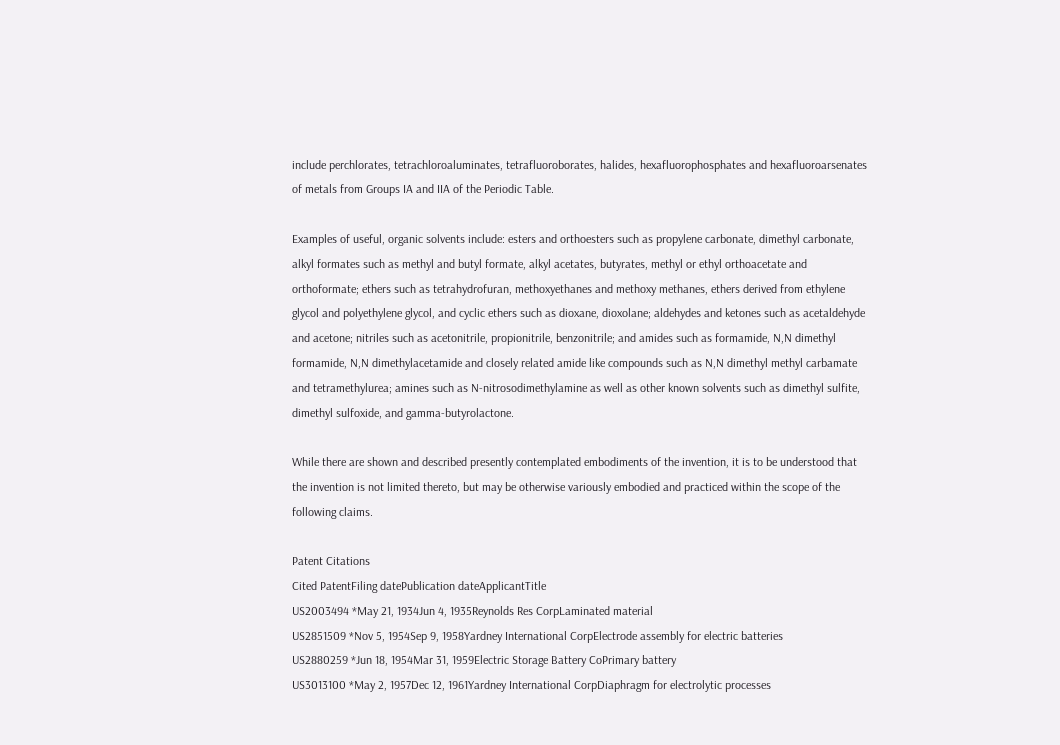include perchlorates, tetrachloroaluminates, tetrafluoroborates, halides, hexafluorophosphates and hexafluoroarsenates of metals from Groups IA and IIA of the Periodic Table.

Examples of useful, organic solvents include: esters and orthoesters such as propylene carbonate, dimethyl carbonate, alkyl formates such as methyl and butyl formate, alkyl acetates, butyrates, methyl or ethyl orthoacetate and orthoformate; ethers such as tetrahydrofuran, methoxyethanes and methoxy methanes, ethers derived from ethylene glycol and polyethylene glycol, and cyclic ethers such as dioxane, dioxolane; aldehydes and ketones such as acetaldehyde and acetone; nitriles such as acetonitrile, propionitrile, benzonitrile; and amides such as formamide, N,N dimethyl formamide, N,N dimethylacetamide and closely related amide like compounds such as N,N dimethyl methyl carbamate and tetramethylurea; amines such as N-nitrosodimethylamine as well as other known solvents such as dimethyl sulfite, dimethyl sulfoxide, and gamma-butyrolactone.

While there are shown and described presently contemplated embodiments of the invention, it is to be understood that the invention is not limited thereto, but may be otherwise variously embodied and practiced within the scope of the following claims.

Patent Citations
Cited PatentFiling datePublication dateApplicantTitle
US2003494 *May 21, 1934Jun 4, 1935Reynolds Res CorpLaminated material
US2851509 *Nov 5, 1954Sep 9, 1958Yardney International CorpElectrode assembly for electric batteries
US2880259 *Jun 18, 1954Mar 31, 1959Electric Storage Battery CoPrimary battery
US3013100 *May 2, 1957Dec 12, 1961Yardney International CorpDiaphragm for electrolytic processes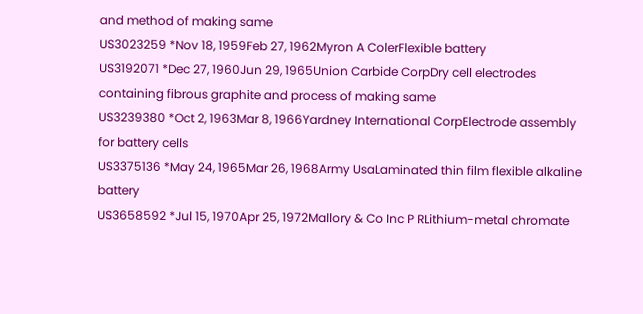and method of making same
US3023259 *Nov 18, 1959Feb 27, 1962Myron A ColerFlexible battery
US3192071 *Dec 27, 1960Jun 29, 1965Union Carbide CorpDry cell electrodes containing fibrous graphite and process of making same
US3239380 *Oct 2, 1963Mar 8, 1966Yardney International CorpElectrode assembly for battery cells
US3375136 *May 24, 1965Mar 26, 1968Army UsaLaminated thin film flexible alkaline battery
US3658592 *Jul 15, 1970Apr 25, 1972Mallory & Co Inc P RLithium-metal chromate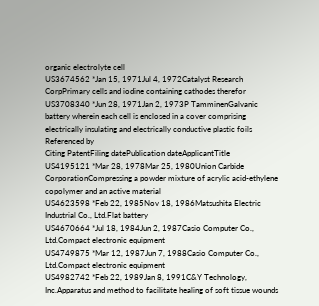organic electrolyte cell
US3674562 *Jan 15, 1971Jul 4, 1972Catalyst Research CorpPrimary cells and iodine containing cathodes therefor
US3708340 *Jun 28, 1971Jan 2, 1973P TamminenGalvanic battery wherein each cell is enclosed in a cover comprising electrically insulating and electrically conductive plastic foils
Referenced by
Citing PatentFiling datePublication dateApplicantTitle
US4195121 *Mar 28, 1978Mar 25, 1980Union Carbide CorporationCompressing a powder mixture of acrylic acid-ethylene copolymer and an active material
US4623598 *Feb 22, 1985Nov 18, 1986Matsushita Electric Industrial Co., Ltd.Flat battery
US4670664 *Jul 18, 1984Jun 2, 1987Casio Computer Co., Ltd.Compact electronic equipment
US4749875 *Mar 12, 1987Jun 7, 1988Casio Computer Co., Ltd.Compact electronic equipment
US4982742 *Feb 22, 1989Jan 8, 1991C&Y Technology, Inc.Apparatus and method to facilitate healing of soft tissue wounds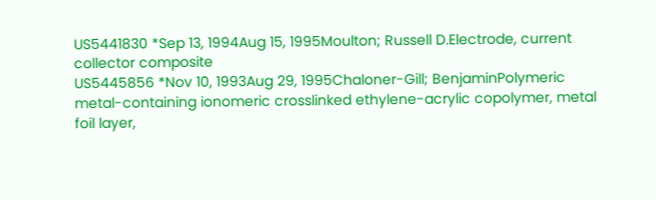US5441830 *Sep 13, 1994Aug 15, 1995Moulton; Russell D.Electrode, current collector composite
US5445856 *Nov 10, 1993Aug 29, 1995Chaloner-Gill; BenjaminPolymeric metal-containing ionomeric crosslinked ethylene-acrylic copolymer, metal foil layer,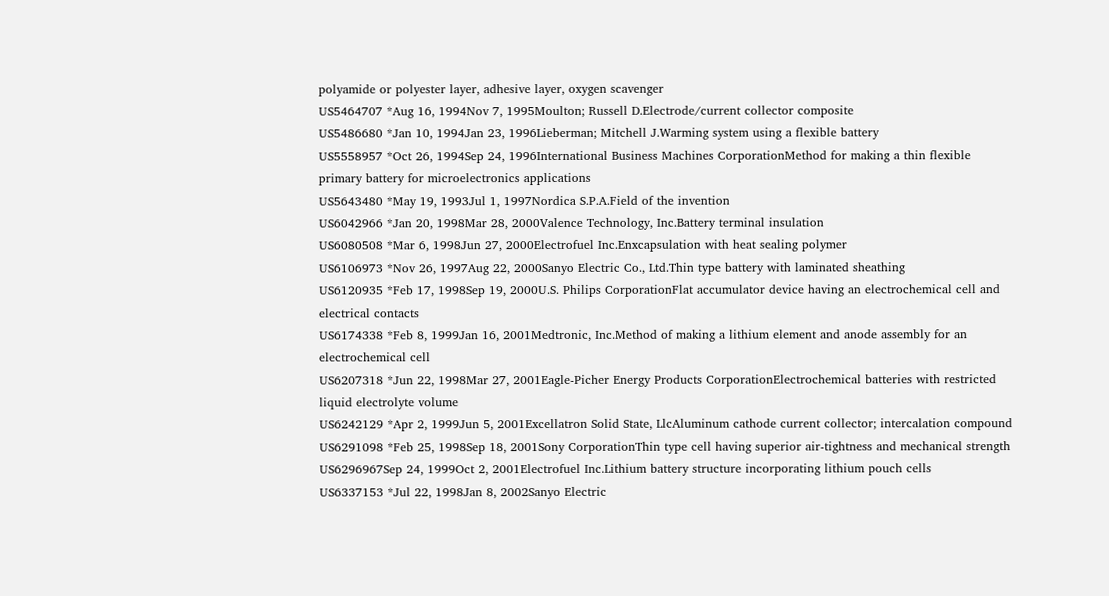polyamide or polyester layer, adhesive layer, oxygen scavenger
US5464707 *Aug 16, 1994Nov 7, 1995Moulton; Russell D.Electrode/current collector composite
US5486680 *Jan 10, 1994Jan 23, 1996Lieberman; Mitchell J.Warming system using a flexible battery
US5558957 *Oct 26, 1994Sep 24, 1996International Business Machines CorporationMethod for making a thin flexible primary battery for microelectronics applications
US5643480 *May 19, 1993Jul 1, 1997Nordica S.P.A.Field of the invention
US6042966 *Jan 20, 1998Mar 28, 2000Valence Technology, Inc.Battery terminal insulation
US6080508 *Mar 6, 1998Jun 27, 2000Electrofuel Inc.Enxcapsulation with heat sealing polymer
US6106973 *Nov 26, 1997Aug 22, 2000Sanyo Electric Co., Ltd.Thin type battery with laminated sheathing
US6120935 *Feb 17, 1998Sep 19, 2000U.S. Philips CorporationFlat accumulator device having an electrochemical cell and electrical contacts
US6174338 *Feb 8, 1999Jan 16, 2001Medtronic, Inc.Method of making a lithium element and anode assembly for an electrochemical cell
US6207318 *Jun 22, 1998Mar 27, 2001Eagle-Picher Energy Products CorporationElectrochemical batteries with restricted liquid electrolyte volume
US6242129 *Apr 2, 1999Jun 5, 2001Excellatron Solid State, LlcAluminum cathode current collector; intercalation compound
US6291098 *Feb 25, 1998Sep 18, 2001Sony CorporationThin type cell having superior air-tightness and mechanical strength
US6296967Sep 24, 1999Oct 2, 2001Electrofuel Inc.Lithium battery structure incorporating lithium pouch cells
US6337153 *Jul 22, 1998Jan 8, 2002Sanyo Electric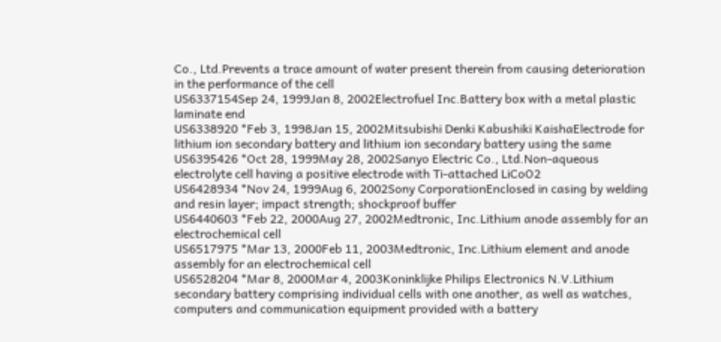Co., Ltd.Prevents a trace amount of water present therein from causing deterioration in the performance of the cell
US6337154Sep 24, 1999Jan 8, 2002Electrofuel Inc.Battery box with a metal plastic laminate end
US6338920 *Feb 3, 1998Jan 15, 2002Mitsubishi Denki Kabushiki KaishaElectrode for lithium ion secondary battery and lithium ion secondary battery using the same
US6395426 *Oct 28, 1999May 28, 2002Sanyo Electric Co., Ltd.Non-aqueous electrolyte cell having a positive electrode with Ti-attached LiCoO2
US6428934 *Nov 24, 1999Aug 6, 2002Sony CorporationEnclosed in casing by welding and resin layer; impact strength; shockproof buffer
US6440603 *Feb 22, 2000Aug 27, 2002Medtronic, Inc.Lithium anode assembly for an electrochemical cell
US6517975 *Mar 13, 2000Feb 11, 2003Medtronic, Inc.Lithium element and anode assembly for an electrochemical cell
US6528204 *Mar 8, 2000Mar 4, 2003Koninklijke Philips Electronics N.V.Lithium secondary battery comprising individual cells with one another, as well as watches, computers and communication equipment provided with a battery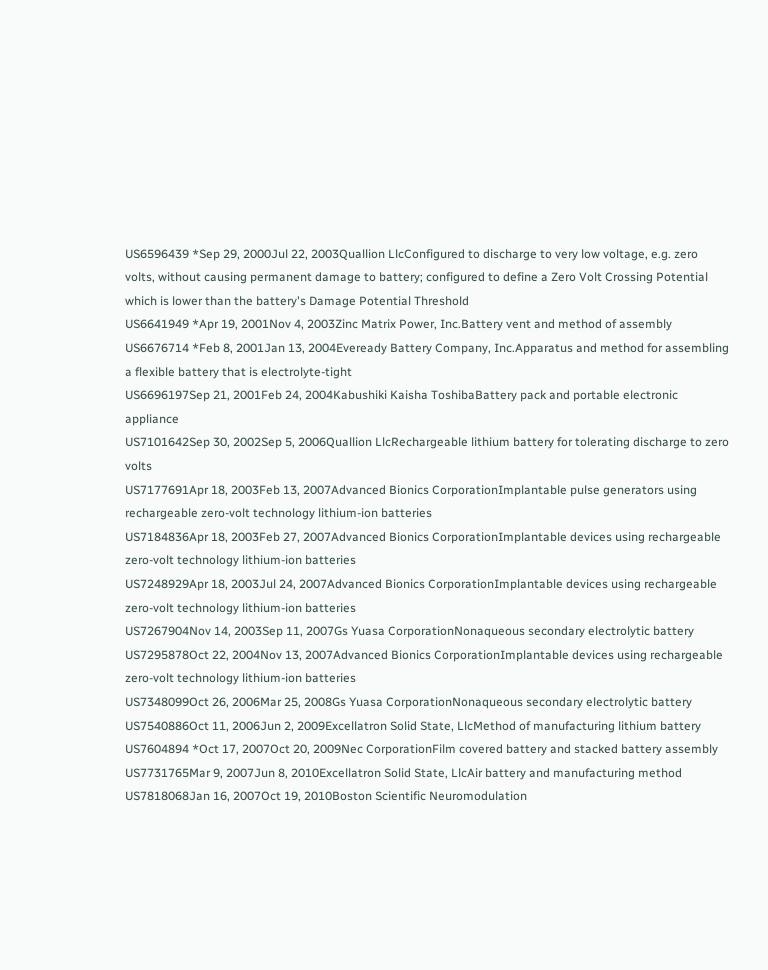US6596439 *Sep 29, 2000Jul 22, 2003Quallion LlcConfigured to discharge to very low voltage, e.g. zero volts, without causing permanent damage to battery; configured to define a Zero Volt Crossing Potential which is lower than the battery's Damage Potential Threshold
US6641949 *Apr 19, 2001Nov 4, 2003Zinc Matrix Power, Inc.Battery vent and method of assembly
US6676714 *Feb 8, 2001Jan 13, 2004Eveready Battery Company, Inc.Apparatus and method for assembling a flexible battery that is electrolyte-tight
US6696197Sep 21, 2001Feb 24, 2004Kabushiki Kaisha ToshibaBattery pack and portable electronic appliance
US7101642Sep 30, 2002Sep 5, 2006Quallion LlcRechargeable lithium battery for tolerating discharge to zero volts
US7177691Apr 18, 2003Feb 13, 2007Advanced Bionics CorporationImplantable pulse generators using rechargeable zero-volt technology lithium-ion batteries
US7184836Apr 18, 2003Feb 27, 2007Advanced Bionics CorporationImplantable devices using rechargeable zero-volt technology lithium-ion batteries
US7248929Apr 18, 2003Jul 24, 2007Advanced Bionics CorporationImplantable devices using rechargeable zero-volt technology lithium-ion batteries
US7267904Nov 14, 2003Sep 11, 2007Gs Yuasa CorporationNonaqueous secondary electrolytic battery
US7295878Oct 22, 2004Nov 13, 2007Advanced Bionics CorporationImplantable devices using rechargeable zero-volt technology lithium-ion batteries
US7348099Oct 26, 2006Mar 25, 2008Gs Yuasa CorporationNonaqueous secondary electrolytic battery
US7540886Oct 11, 2006Jun 2, 2009Excellatron Solid State, LlcMethod of manufacturing lithium battery
US7604894 *Oct 17, 2007Oct 20, 2009Nec CorporationFilm covered battery and stacked battery assembly
US7731765Mar 9, 2007Jun 8, 2010Excellatron Solid State, LlcAir battery and manufacturing method
US7818068Jan 16, 2007Oct 19, 2010Boston Scientific Neuromodulation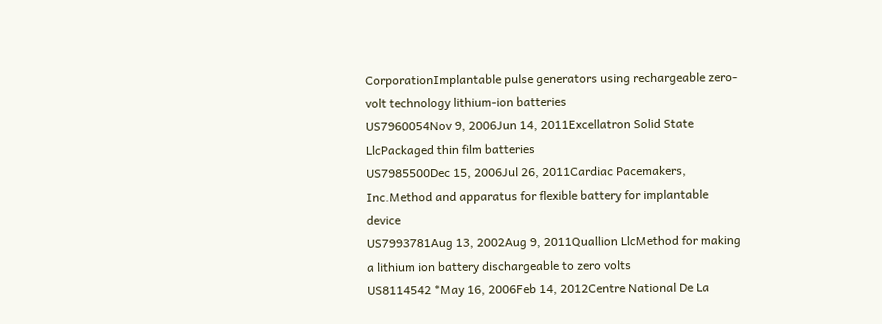CorporationImplantable pulse generators using rechargeable zero-volt technology lithium-ion batteries
US7960054Nov 9, 2006Jun 14, 2011Excellatron Solid State LlcPackaged thin film batteries
US7985500Dec 15, 2006Jul 26, 2011Cardiac Pacemakers, Inc.Method and apparatus for flexible battery for implantable device
US7993781Aug 13, 2002Aug 9, 2011Quallion LlcMethod for making a lithium ion battery dischargeable to zero volts
US8114542 *May 16, 2006Feb 14, 2012Centre National De La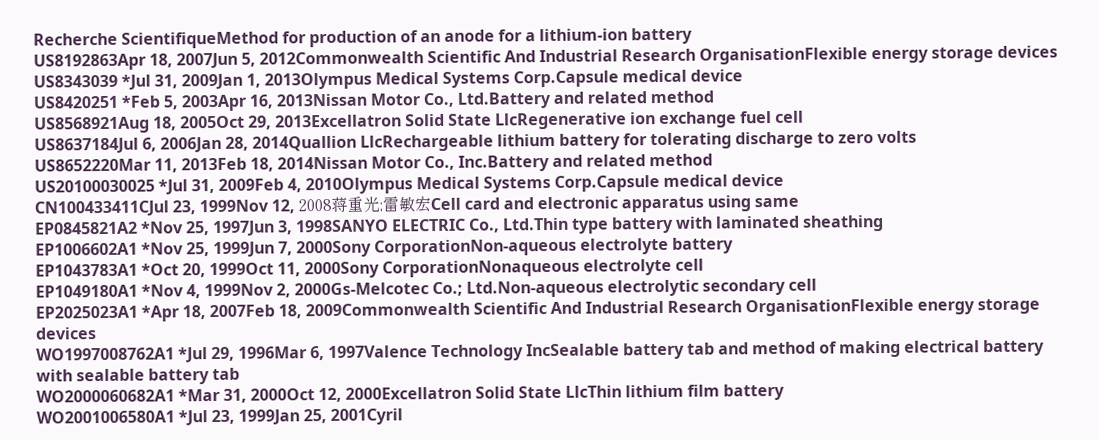Recherche ScientifiqueMethod for production of an anode for a lithium-ion battery
US8192863Apr 18, 2007Jun 5, 2012Commonwealth Scientific And Industrial Research OrganisationFlexible energy storage devices
US8343039 *Jul 31, 2009Jan 1, 2013Olympus Medical Systems Corp.Capsule medical device
US8420251 *Feb 5, 2003Apr 16, 2013Nissan Motor Co., Ltd.Battery and related method
US8568921Aug 18, 2005Oct 29, 2013Excellatron Solid State LlcRegenerative ion exchange fuel cell
US8637184Jul 6, 2006Jan 28, 2014Quallion LlcRechargeable lithium battery for tolerating discharge to zero volts
US8652220Mar 11, 2013Feb 18, 2014Nissan Motor Co., Inc.Battery and related method
US20100030025 *Jul 31, 2009Feb 4, 2010Olympus Medical Systems Corp.Capsule medical device
CN100433411CJul 23, 1999Nov 12, 2008蒋重光;雷敏宏Cell card and electronic apparatus using same
EP0845821A2 *Nov 25, 1997Jun 3, 1998SANYO ELECTRIC Co., Ltd.Thin type battery with laminated sheathing
EP1006602A1 *Nov 25, 1999Jun 7, 2000Sony CorporationNon-aqueous electrolyte battery
EP1043783A1 *Oct 20, 1999Oct 11, 2000Sony CorporationNonaqueous electrolyte cell
EP1049180A1 *Nov 4, 1999Nov 2, 2000Gs-Melcotec Co.; Ltd.Non-aqueous electrolytic secondary cell
EP2025023A1 *Apr 18, 2007Feb 18, 2009Commonwealth Scientific And Industrial Research OrganisationFlexible energy storage devices
WO1997008762A1 *Jul 29, 1996Mar 6, 1997Valence Technology IncSealable battery tab and method of making electrical battery with sealable battery tab
WO2000060682A1 *Mar 31, 2000Oct 12, 2000Excellatron Solid State LlcThin lithium film battery
WO2001006580A1 *Jul 23, 1999Jan 25, 2001Cyril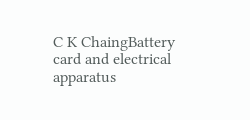C K ChaingBattery card and electrical apparatus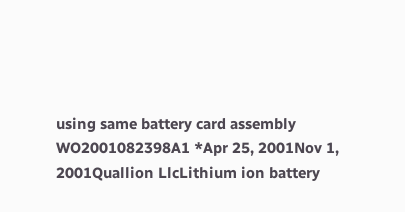using same battery card assembly
WO2001082398A1 *Apr 25, 2001Nov 1, 2001Quallion LlcLithium ion battery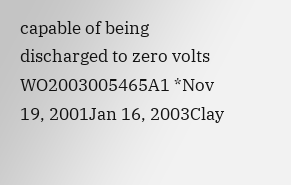capable of being discharged to zero volts
WO2003005465A1 *Nov 19, 2001Jan 16, 2003Clay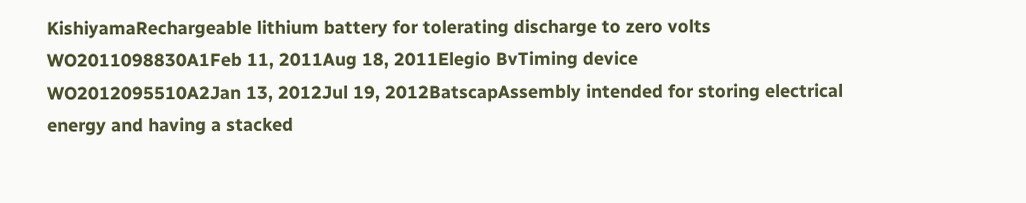KishiyamaRechargeable lithium battery for tolerating discharge to zero volts
WO2011098830A1Feb 11, 2011Aug 18, 2011Elegio BvTiming device
WO2012095510A2Jan 13, 2012Jul 19, 2012BatscapAssembly intended for storing electrical energy and having a stacked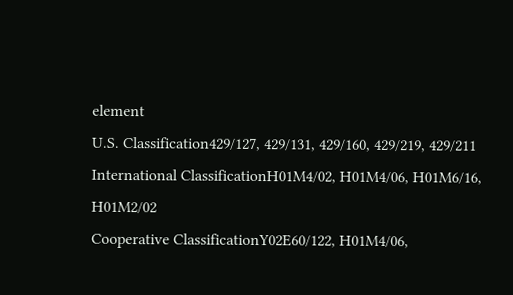element
U.S. Classification429/127, 429/131, 429/160, 429/219, 429/211
International ClassificationH01M4/02, H01M4/06, H01M6/16, H01M2/02
Cooperative ClassificationY02E60/122, H01M4/06,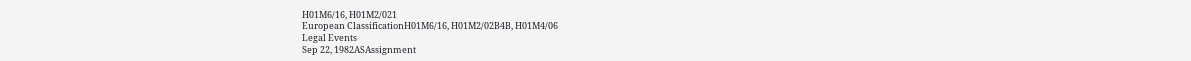H01M6/16, H01M2/021
European ClassificationH01M6/16, H01M2/02B4B, H01M4/06
Legal Events
Sep 22, 1982ASAssignment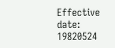Effective date: 19820524